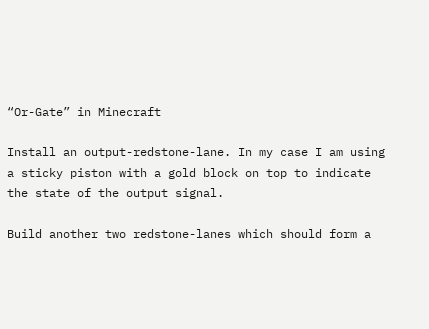“Or-Gate” in Minecraft

Install an output-redstone-lane. In my case I am using a sticky piston with a gold block on top to indicate the state of the output signal.

Build another two redstone-lanes which should form a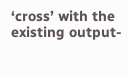‘cross’ with the existing output-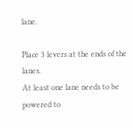lane.

Place 3 levers at the ends of the lanes.
At least one lane needs to be powered to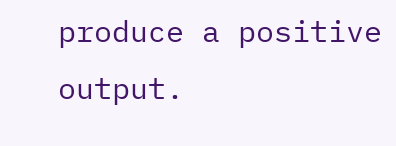produce a positive output.